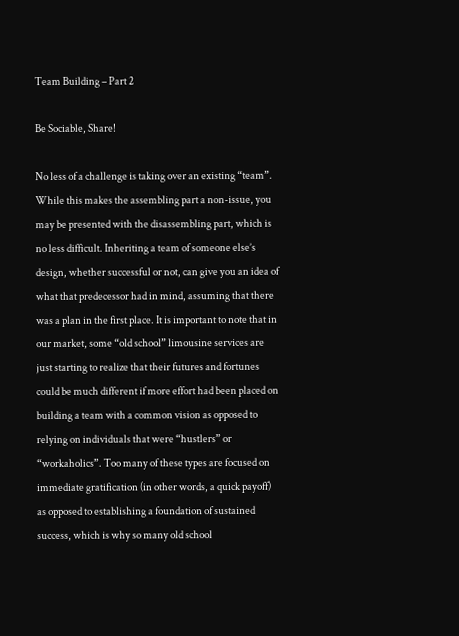Team Building – Part 2

Be Sociable, Share!

No less of a challenge is taking over an existing “team”. While this makes the assembling part a non-issue, you may be presented with the disassembling part, which is no less difficult. Inheriting a team of someone else’s design, whether successful or not, can give you an idea of what that predecessor had in mind, assuming that there was a plan in the first place. It is important to note that in our market, some “old school” limousine services are just starting to realize that their futures and fortunes could be much different if more effort had been placed on building a team with a common vision as opposed to relying on individuals that were “hustlers” or “workaholics”. Too many of these types are focused on immediate gratification (in other words, a quick payoff) as opposed to establishing a foundation of sustained success, which is why so many old school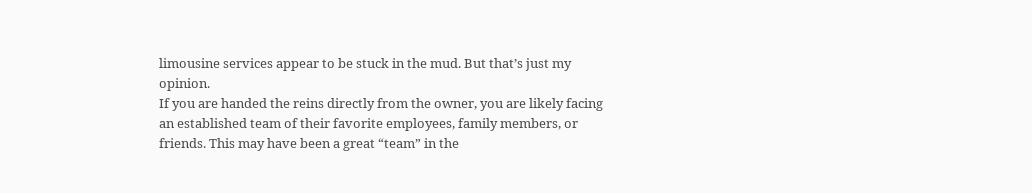limousine services appear to be stuck in the mud. But that’s just my opinion.
If you are handed the reins directly from the owner, you are likely facing an established team of their favorite employees, family members, or friends. This may have been a great “team” in the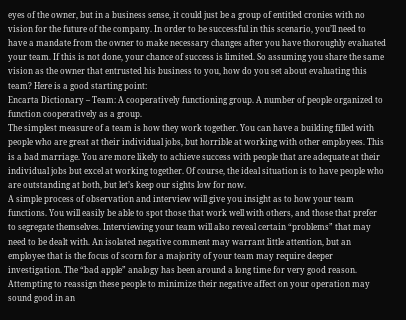eyes of the owner, but in a business sense, it could just be a group of entitled cronies with no vision for the future of the company. In order to be successful in this scenario, you’ll need to have a mandate from the owner to make necessary changes after you have thoroughly evaluated your team. If this is not done, your chance of success is limited. So assuming you share the same vision as the owner that entrusted his business to you, how do you set about evaluating this team? Here is a good starting point:
Encarta Dictionary – Team: A cooperatively functioning group. A number of people organized to function cooperatively as a group.
The simplest measure of a team is how they work together. You can have a building filled with people who are great at their individual jobs, but horrible at working with other employees. This is a bad marriage. You are more likely to achieve success with people that are adequate at their individual jobs but excel at working together. Of course, the ideal situation is to have people who are outstanding at both, but let’s keep our sights low for now.
A simple process of observation and interview will give you insight as to how your team functions. You will easily be able to spot those that work well with others, and those that prefer to segregate themselves. Interviewing your team will also reveal certain “problems” that may need to be dealt with. An isolated negative comment may warrant little attention, but an employee that is the focus of scorn for a majority of your team may require deeper investigation. The “bad apple” analogy has been around a long time for very good reason. Attempting to reassign these people to minimize their negative affect on your operation may sound good in an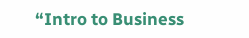“Intro to Business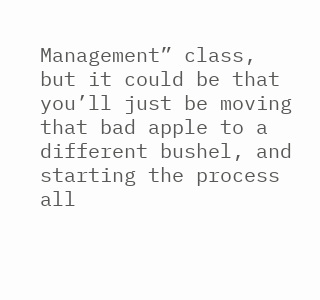Management” class, but it could be that you’ll just be moving that bad apple to a different bushel, and starting the process all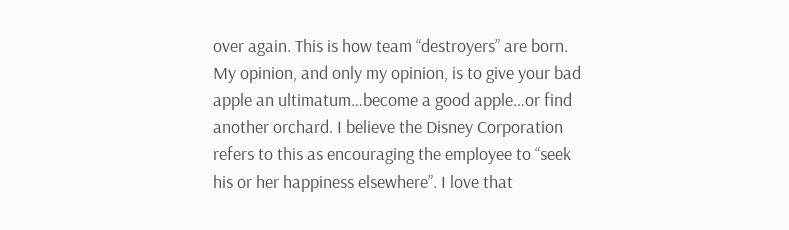over again. This is how team “destroyers” are born. My opinion, and only my opinion, is to give your bad apple an ultimatum…become a good apple…or find another orchard. I believe the Disney Corporation refers to this as encouraging the employee to “seek his or her happiness elsewhere”. I love that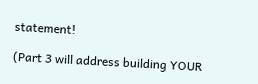statement!

(Part 3 will address building YOUR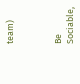team)



Be Sociable,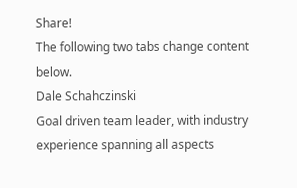Share!
The following two tabs change content below.
Dale Schahczinski
Goal driven team leader, with industry experience spanning all aspects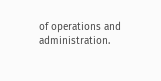of operations and administration.